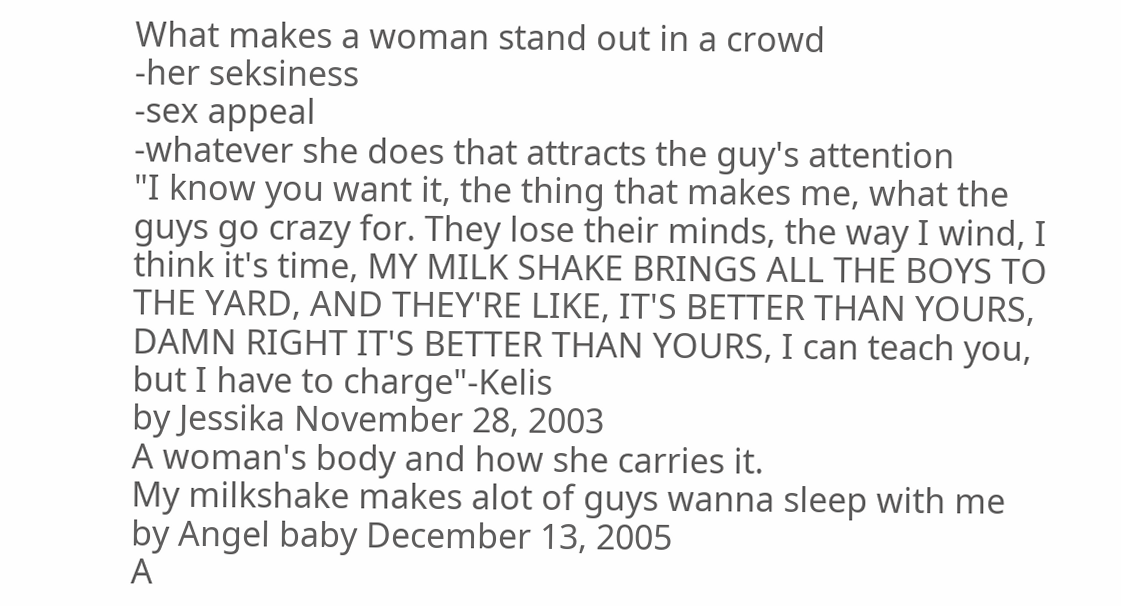What makes a woman stand out in a crowd
-her seksiness
-sex appeal
-whatever she does that attracts the guy's attention
"I know you want it, the thing that makes me, what the guys go crazy for. They lose their minds, the way I wind, I think it's time, MY MILK SHAKE BRINGS ALL THE BOYS TO THE YARD, AND THEY'RE LIKE, IT'S BETTER THAN YOURS, DAMN RIGHT IT'S BETTER THAN YOURS, I can teach you, but I have to charge"-Kelis
by Jessika November 28, 2003
A woman's body and how she carries it.
My milkshake makes alot of guys wanna sleep with me
by Angel baby December 13, 2005
A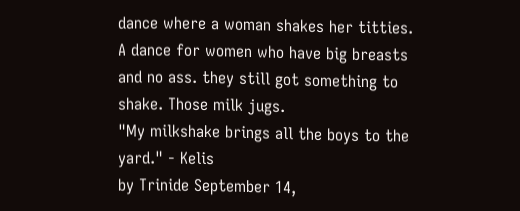dance where a woman shakes her titties. A dance for women who have big breasts and no ass. they still got something to shake. Those milk jugs.
"My milkshake brings all the boys to the yard." - Kelis
by Trinide September 14,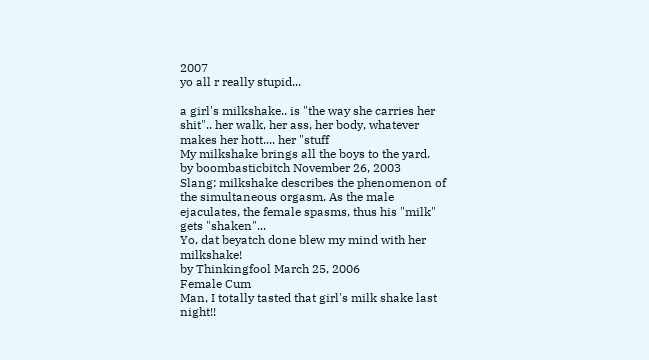2007
yo all r really stupid...

a girl's milkshake.. is "the way she carries her shit".. her walk, her ass, her body, whatever makes her hott.... her "stuff
My milkshake brings all the boys to the yard.
by boombasticbitch November 26, 2003
Slang: milkshake describes the phenomenon of the simultaneous orgasm. As the male ejaculates, the female spasms, thus his "milk" gets "shaken"...
Yo, dat beyatch done blew my mind with her milkshake!
by Thinkingfool March 25, 2006
Female Cum
Man, I totally tasted that girl's milk shake last night!!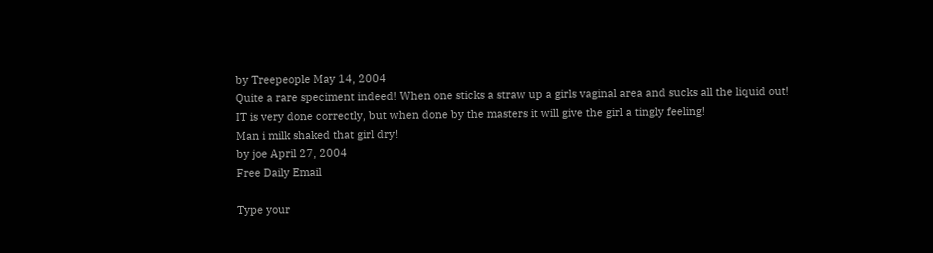by Treepeople May 14, 2004
Quite a rare speciment indeed! When one sticks a straw up a girls vaginal area and sucks all the liquid out! IT is very done correctly, but when done by the masters it will give the girl a tingly feeling!
Man i milk shaked that girl dry!
by joe April 27, 2004
Free Daily Email

Type your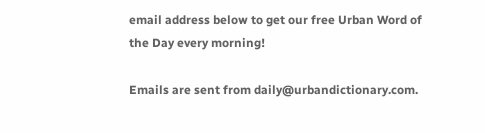email address below to get our free Urban Word of the Day every morning!

Emails are sent from daily@urbandictionary.com.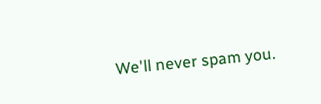We'll never spam you.